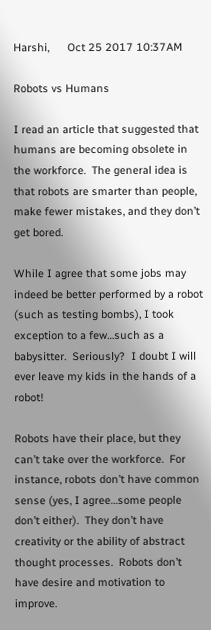Harshi,      Oct 25 2017 10:37AM

Robots vs Humans

I read an article that suggested that humans are becoming obsolete in the workforce.  The general idea is that robots are smarter than people, make fewer mistakes, and they don’t get bored.

While I agree that some jobs may indeed be better performed by a robot (such as testing bombs), I took exception to a few…such as a babysitter.  Seriously?  I doubt I will ever leave my kids in the hands of a robot!

Robots have their place, but they can’t take over the workforce.  For instance, robots don’t have common sense (yes, I agree…some people don’t either).  They don’t have creativity or the ability of abstract thought processes.  Robots don’t have desire and motivation to improve.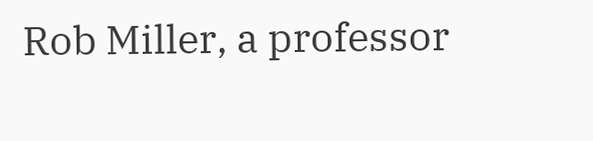Rob Miller, a professor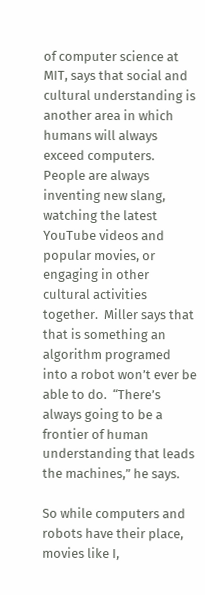of computer science at MIT, says that social and cultural understanding is another area in which humans will always exceed computers.  People are always inventing new slang, watching the latest YouTube videos and popular movies, or engaging in other cultural activities together.  Miller says that that is something an algorithm programed into a robot won’t ever be able to do.  “There’s always going to be a frontier of human understanding that leads the machines,” he says.

So while computers and robots have their place, movies like I,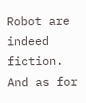Robot are indeed fiction.  And as for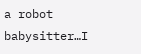a robot babysitter…I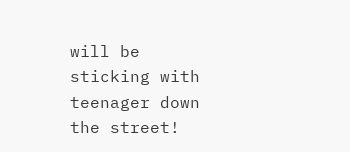will be sticking with teenager down the street!